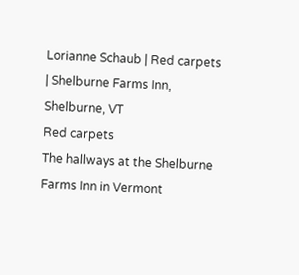Lorianne Schaub | Red carpets | Shelburne Farms Inn, Shelburne, VT
Red carpets
The hallways at the Shelburne Farms Inn in Vermont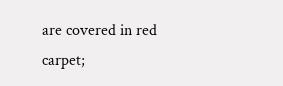are covered in red carpet;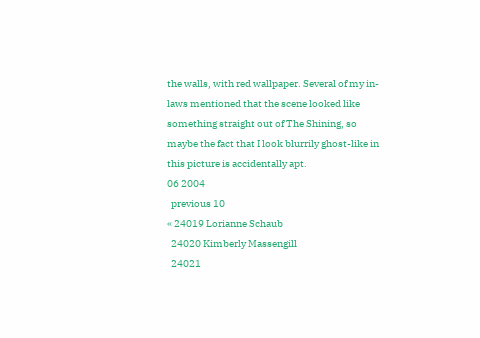the walls, with red wallpaper. Several of my in-laws mentioned that the scene looked like something straight out of The Shining, so maybe the fact that I look blurrily ghost-like in this picture is accidentally apt.
06 2004
  previous 10
« 24019 Lorianne Schaub
  24020 Kimberly Massengill
  24021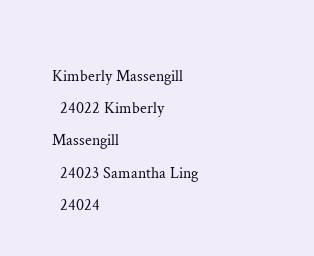Kimberly Massengill
  24022 Kimberly Massengill
  24023 Samantha Ling
  24024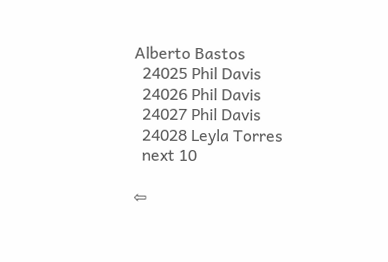Alberto Bastos
  24025 Phil Davis
  24026 Phil Davis
  24027 Phil Davis
  24028 Leyla Torres
  next 10

⇦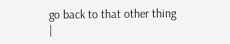go back to that other thing |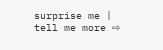surprise me | tell me more ⇨